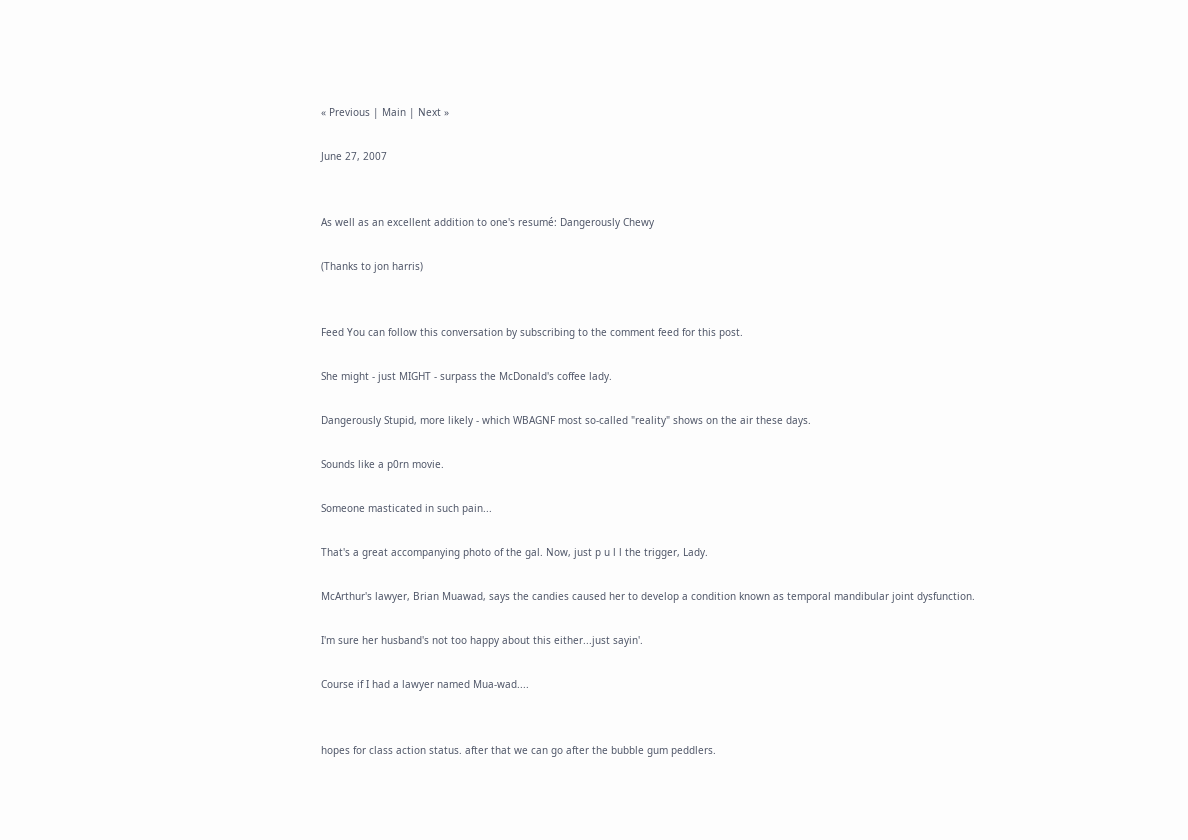« Previous | Main | Next »

June 27, 2007


As well as an excellent addition to one's resumé: Dangerously Chewy

(Thanks to jon harris)


Feed You can follow this conversation by subscribing to the comment feed for this post.

She might - just MIGHT - surpass the McDonald's coffee lady.

Dangerously Stupid, more likely - which WBAGNF most so-called "reality" shows on the air these days.

Sounds like a p0rn movie.

Someone masticated in such pain...

That's a great accompanying photo of the gal. Now, just p u l l the trigger, Lady.

McArthur's lawyer, Brian Muawad, says the candies caused her to develop a condition known as temporal mandibular joint dysfunction.

I'm sure her husband's not too happy about this either...just sayin'.

Course if I had a lawyer named Mua-wad....


hopes for class action status. after that we can go after the bubble gum peddlers.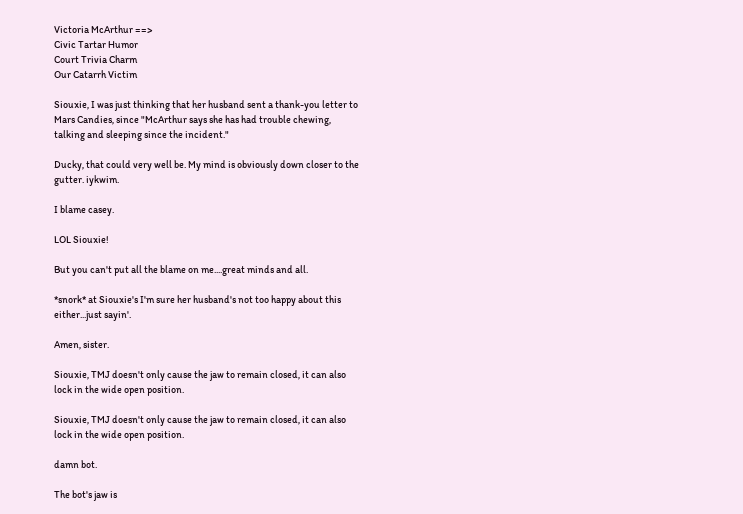Victoria McArthur ==>
Civic Tartar Humor
Court Trivia Charm
Our Catarrh Victim

Siouxie, I was just thinking that her husband sent a thank-you letter to Mars Candies, since "McArthur says she has had trouble chewing, talking and sleeping since the incident."

Ducky, that could very well be. My mind is obviously down closer to the gutter. iykwim.

I blame casey.

LOL Siouxie!

But you can't put all the blame on me....great minds and all.

*snork* at Siouxie's I'm sure her husband's not too happy about this either...just sayin'.

Amen, sister.

Siouxie, TMJ doesn't only cause the jaw to remain closed, it can also lock in the wide open position.

Siouxie, TMJ doesn't only cause the jaw to remain closed, it can also lock in the wide open position.

damn bot.

The bot's jaw is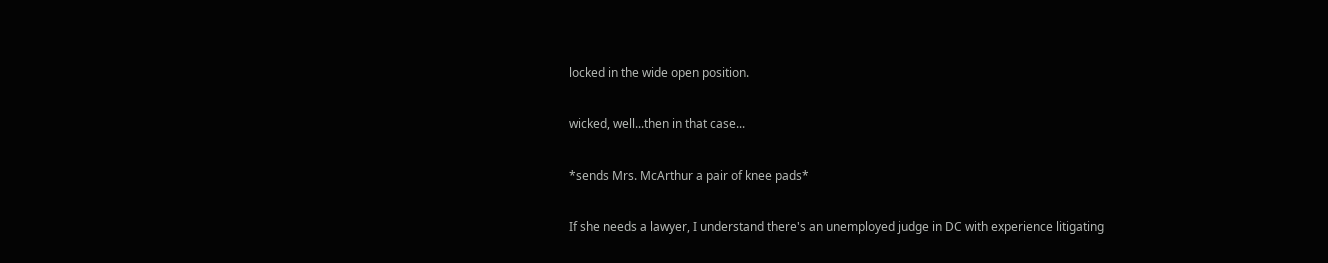locked in the wide open position.

wicked, well...then in that case...

*sends Mrs. McArthur a pair of knee pads*

If she needs a lawyer, I understand there's an unemployed judge in DC with experience litigating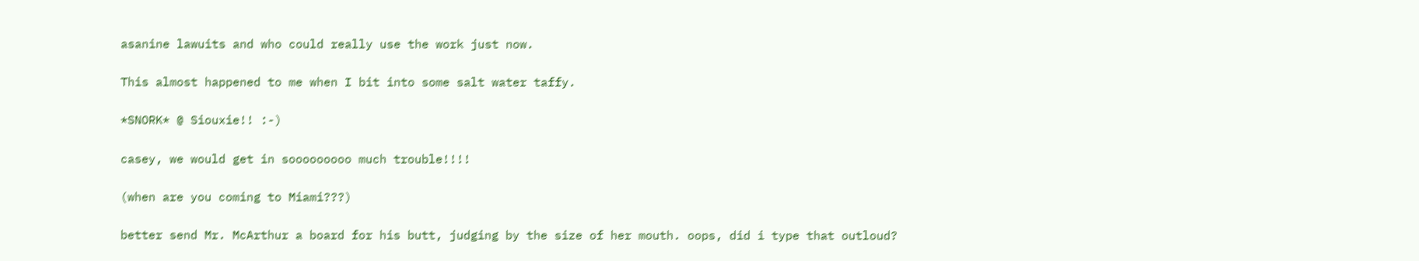asanine lawuits and who could really use the work just now.

This almost happened to me when I bit into some salt water taffy.

*SNORK* @ Siouxie!! :-)

casey, we would get in sooooooooo much trouble!!!!

(when are you coming to Miami???)

better send Mr. McArthur a board for his butt, judging by the size of her mouth. oops, did i type that outloud?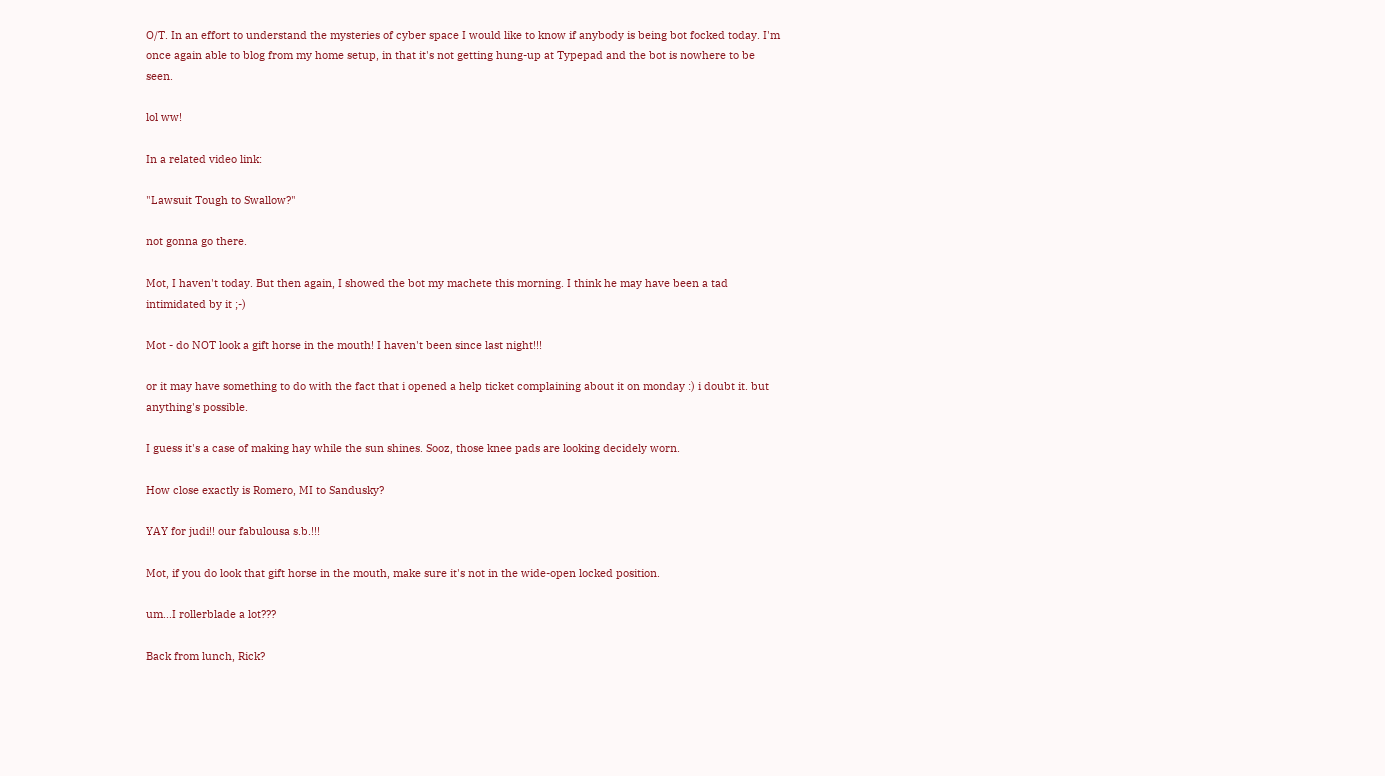O/T. In an effort to understand the mysteries of cyber space I would like to know if anybody is being bot focked today. I'm once again able to blog from my home setup, in that it's not getting hung-up at Typepad and the bot is nowhere to be seen.

lol ww!

In a related video link:

"Lawsuit Tough to Swallow?"

not gonna go there.

Mot, I haven't today. But then again, I showed the bot my machete this morning. I think he may have been a tad intimidated by it ;-)

Mot - do NOT look a gift horse in the mouth! I haven't been since last night!!!

or it may have something to do with the fact that i opened a help ticket complaining about it on monday :) i doubt it. but anything's possible.

I guess it's a case of making hay while the sun shines. Sooz, those knee pads are looking decidely worn.

How close exactly is Romero, MI to Sandusky?

YAY for judi!! our fabulousa s.b.!!!

Mot, if you do look that gift horse in the mouth, make sure it's not in the wide-open locked position.

um...I rollerblade a lot???

Back from lunch, Rick?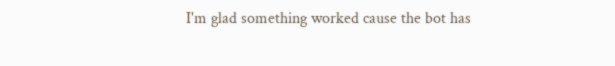I'm glad something worked cause the bot has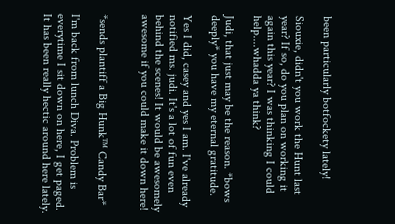been particularly botfockety lately!

Siouxie, didn't you work the Hunt last year? If so, do you plan on working it again this year? I was thinking I could help....whadda ya think?

Judi, that just may be the reason. *bows deeply* you have my eternal gratitude.

Yes I did, casey and yes I am. I've already notified ms. judi. It's a lot of fun even behind the scenes! It would be awesomely awesome if you could make it down here!


*sends plantiff a Big Hunk™ Candy Bar*

I'm back from lunch Diva. Problem is everytime I sit down on here, I get paged. It has been really hectic around here lately.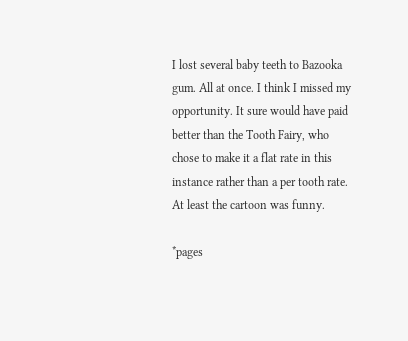I lost several baby teeth to Bazooka gum. All at once. I think I missed my opportunity. It sure would have paid better than the Tooth Fairy, who chose to make it a flat rate in this instance rather than a per tooth rate. At least the cartoon was funny.

*pages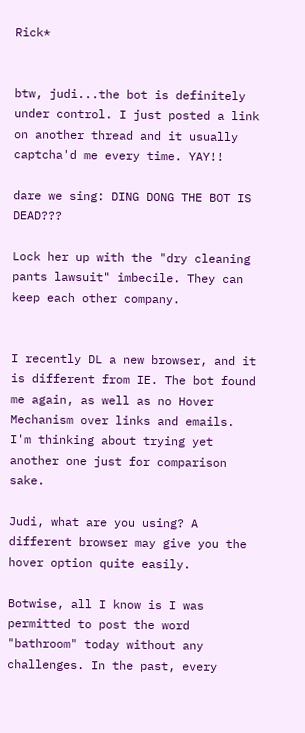Rick*


btw, judi...the bot is definitely under control. I just posted a link on another thread and it usually captcha'd me every time. YAY!!

dare we sing: DING DONG THE BOT IS DEAD???

Lock her up with the "dry cleaning pants lawsuit" imbecile. They can keep each other company.


I recently DL a new browser, and it is different from IE. The bot found me again, as well as no Hover Mechanism over links and emails. I'm thinking about trying yet another one just for comparison sake.

Judi, what are you using? A different browser may give you the hover option quite easily.

Botwise, all I know is I was permitted to post the word "bathroom" today without any challenges. In the past, every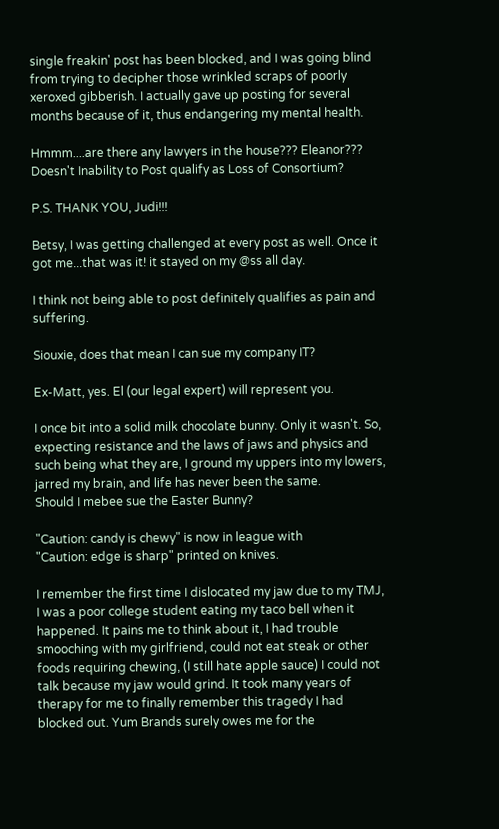single freakin' post has been blocked, and I was going blind from trying to decipher those wrinkled scraps of poorly xeroxed gibberish. I actually gave up posting for several months because of it, thus endangering my mental health.

Hmmm....are there any lawyers in the house??? Eleanor???
Doesn't Inability to Post qualify as Loss of Consortium?

P.S. THANK YOU, Judi!!!

Betsy, I was getting challenged at every post as well. Once it got me...that was it! it stayed on my @ss all day.

I think not being able to post definitely qualifies as pain and suffering.

Siouxie, does that mean I can sue my company IT?

Ex-Matt, yes. El (our legal expert) will represent you.

I once bit into a solid milk chocolate bunny. Only it wasn't. So, expecting resistance and the laws of jaws and physics and such being what they are, I ground my uppers into my lowers, jarred my brain, and life has never been the same.
Should I mebee sue the Easter Bunny?

"Caution: candy is chewy" is now in league with
"Caution: edge is sharp" printed on knives.

I remember the first time I dislocated my jaw due to my TMJ, I was a poor college student eating my taco bell when it happened. It pains me to think about it, I had trouble smooching with my girlfriend, could not eat steak or other foods requiring chewing, (I still hate apple sauce) I could not talk because my jaw would grind. It took many years of therapy for me to finally remember this tragedy I had blocked out. Yum Brands surely owes me for the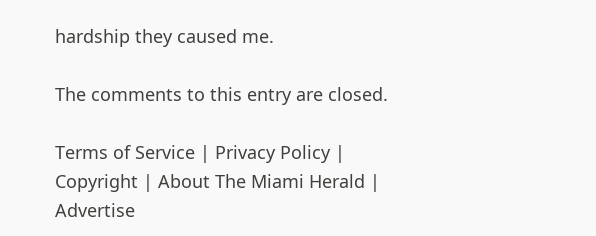hardship they caused me.

The comments to this entry are closed.

Terms of Service | Privacy Policy | Copyright | About The Miami Herald | Advertise